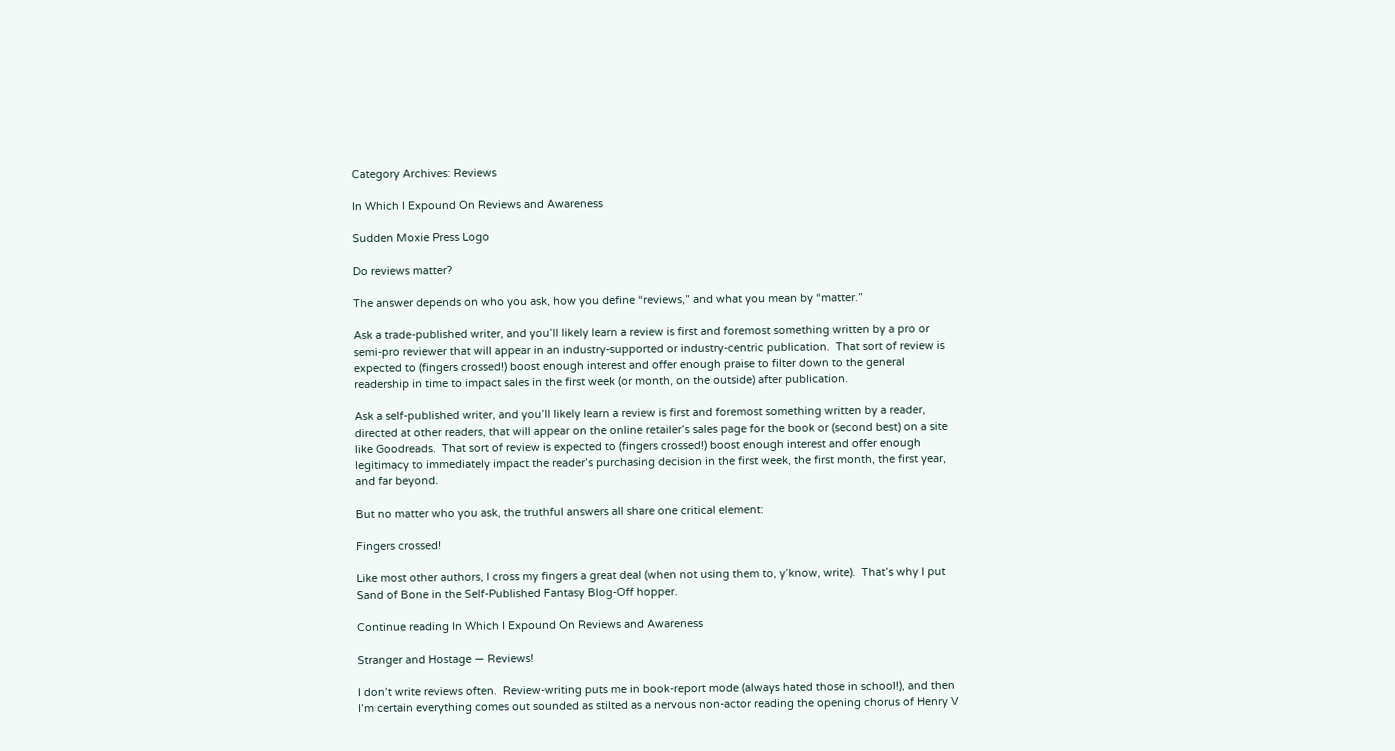Category Archives: Reviews

In Which I Expound On Reviews and Awareness

Sudden Moxie Press Logo

Do reviews matter?

The answer depends on who you ask, how you define “reviews,” and what you mean by “matter.”

Ask a trade-published writer, and you’ll likely learn a review is first and foremost something written by a pro or semi-pro reviewer that will appear in an industry-supported or industry-centric publication.  That sort of review is expected to (fingers crossed!) boost enough interest and offer enough praise to filter down to the general readership in time to impact sales in the first week (or month, on the outside) after publication.

Ask a self-published writer, and you’ll likely learn a review is first and foremost something written by a reader, directed at other readers, that will appear on the online retailer’s sales page for the book or (second best) on a site like Goodreads.  That sort of review is expected to (fingers crossed!) boost enough interest and offer enough legitimacy to immediately impact the reader’s purchasing decision in the first week, the first month, the first year, and far beyond.

But no matter who you ask, the truthful answers all share one critical element:

Fingers crossed!

Like most other authors, I cross my fingers a great deal (when not using them to, y’know, write).  That’s why I put Sand of Bone in the Self-Published Fantasy Blog-Off hopper.

Continue reading In Which I Expound On Reviews and Awareness

Stranger and Hostage — Reviews!

I don’t write reviews often.  Review-writing puts me in book-report mode (always hated those in school!), and then I’m certain everything comes out sounded as stilted as a nervous non-actor reading the opening chorus of Henry V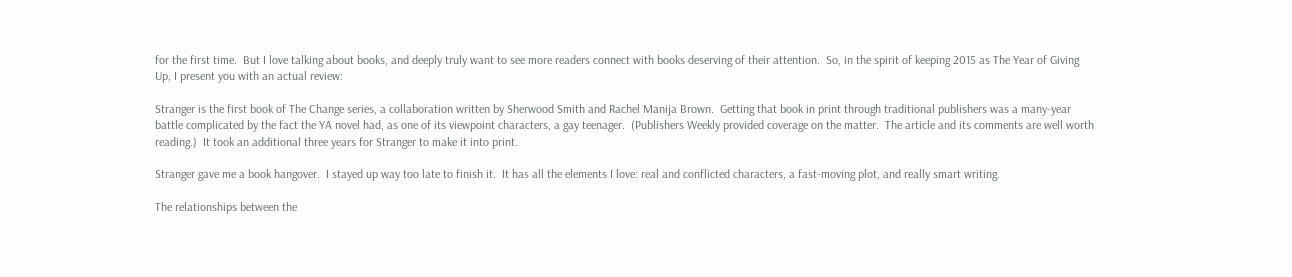for the first time.  But I love talking about books, and deeply truly want to see more readers connect with books deserving of their attention.  So, in the spirit of keeping 2015 as The Year of Giving Up, I present you with an actual review:

Stranger is the first book of The Change series, a collaboration written by Sherwood Smith and Rachel Manija Brown.  Getting that book in print through traditional publishers was a many-year battle complicated by the fact the YA novel had, as one of its viewpoint characters, a gay teenager.  (Publishers Weekly provided coverage on the matter.  The article and its comments are well worth reading.)  It took an additional three years for Stranger to make it into print.

Stranger gave me a book hangover.  I stayed up way too late to finish it.  It has all the elements I love: real and conflicted characters, a fast-moving plot, and really smart writing.

The relationships between the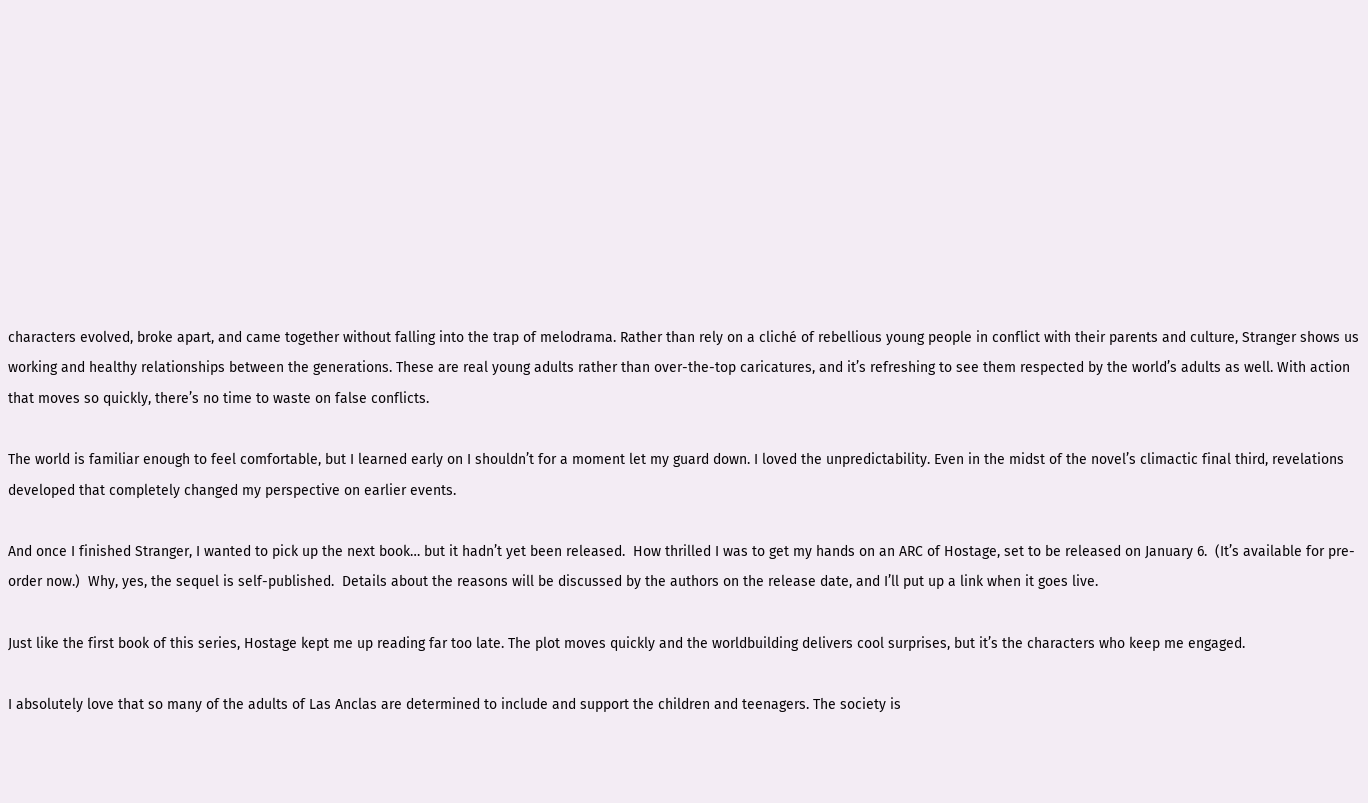characters evolved, broke apart, and came together without falling into the trap of melodrama. Rather than rely on a cliché of rebellious young people in conflict with their parents and culture, Stranger shows us working and healthy relationships between the generations. These are real young adults rather than over-the-top caricatures, and it’s refreshing to see them respected by the world’s adults as well. With action that moves so quickly, there’s no time to waste on false conflicts.

The world is familiar enough to feel comfortable, but I learned early on I shouldn’t for a moment let my guard down. I loved the unpredictability. Even in the midst of the novel’s climactic final third, revelations developed that completely changed my perspective on earlier events.

And once I finished Stranger, I wanted to pick up the next book… but it hadn’t yet been released.  How thrilled I was to get my hands on an ARC of Hostage, set to be released on January 6.  (It’s available for pre-order now.)  Why, yes, the sequel is self-published.  Details about the reasons will be discussed by the authors on the release date, and I’ll put up a link when it goes live.

Just like the first book of this series, Hostage kept me up reading far too late. The plot moves quickly and the worldbuilding delivers cool surprises, but it’s the characters who keep me engaged.

I absolutely love that so many of the adults of Las Anclas are determined to include and support the children and teenagers. The society is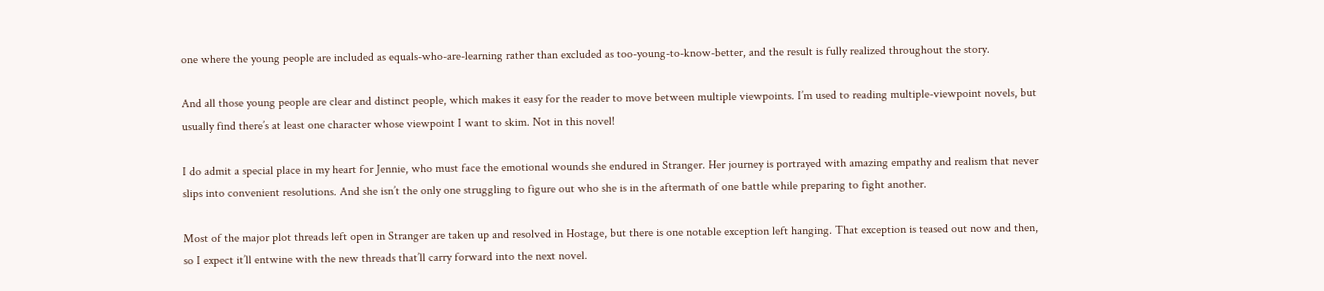one where the young people are included as equals-who-are-learning rather than excluded as too-young-to-know-better, and the result is fully realized throughout the story.

And all those young people are clear and distinct people, which makes it easy for the reader to move between multiple viewpoints. I’m used to reading multiple-viewpoint novels, but usually find there’s at least one character whose viewpoint I want to skim. Not in this novel!

I do admit a special place in my heart for Jennie, who must face the emotional wounds she endured in Stranger. Her journey is portrayed with amazing empathy and realism that never slips into convenient resolutions. And she isn’t the only one struggling to figure out who she is in the aftermath of one battle while preparing to fight another.

Most of the major plot threads left open in Stranger are taken up and resolved in Hostage, but there is one notable exception left hanging. That exception is teased out now and then, so I expect it’ll entwine with the new threads that’ll carry forward into the next novel.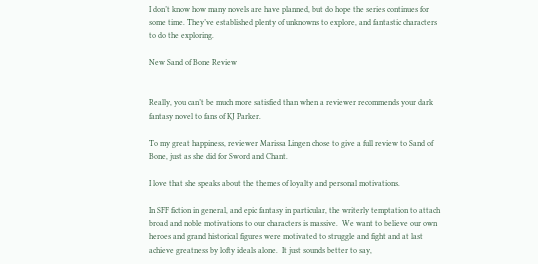I don’t know how many novels are have planned, but do hope the series continues for some time. They’ve established plenty of unknowns to explore, and fantastic characters to do the exploring.

New Sand of Bone Review


Really, you can’t be much more satisfied than when a reviewer recommends your dark fantasy novel to fans of KJ Parker.

To my great happiness, reviewer Marissa Lingen chose to give a full review to Sand of Bone, just as she did for Sword and Chant.

I love that she speaks about the themes of loyalty and personal motivations.

In SFF fiction in general, and epic fantasy in particular, the writerly temptation to attach broad and noble motivations to our characters is massive.  We want to believe our own heroes and grand historical figures were motivated to struggle and fight and at last achieve greatness by lofty ideals alone.  It just sounds better to say,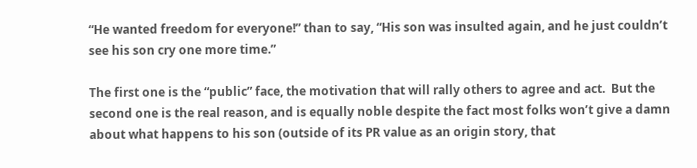“He wanted freedom for everyone!” than to say, “His son was insulted again, and he just couldn’t see his son cry one more time.”

The first one is the “public” face, the motivation that will rally others to agree and act.  But the second one is the real reason, and is equally noble despite the fact most folks won’t give a damn about what happens to his son (outside of its PR value as an origin story, that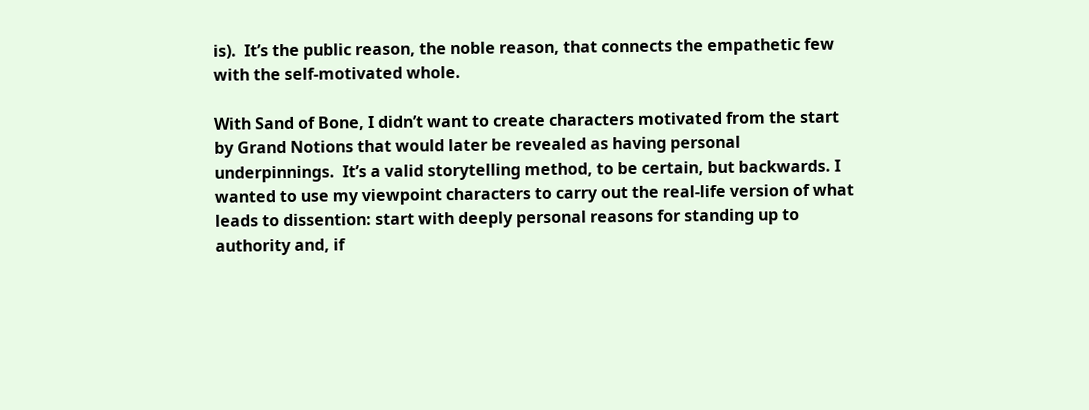is).  It’s the public reason, the noble reason, that connects the empathetic few with the self-motivated whole.

With Sand of Bone, I didn’t want to create characters motivated from the start by Grand Notions that would later be revealed as having personal underpinnings.  It’s a valid storytelling method, to be certain, but backwards. I wanted to use my viewpoint characters to carry out the real-life version of what leads to dissention: start with deeply personal reasons for standing up to authority and, if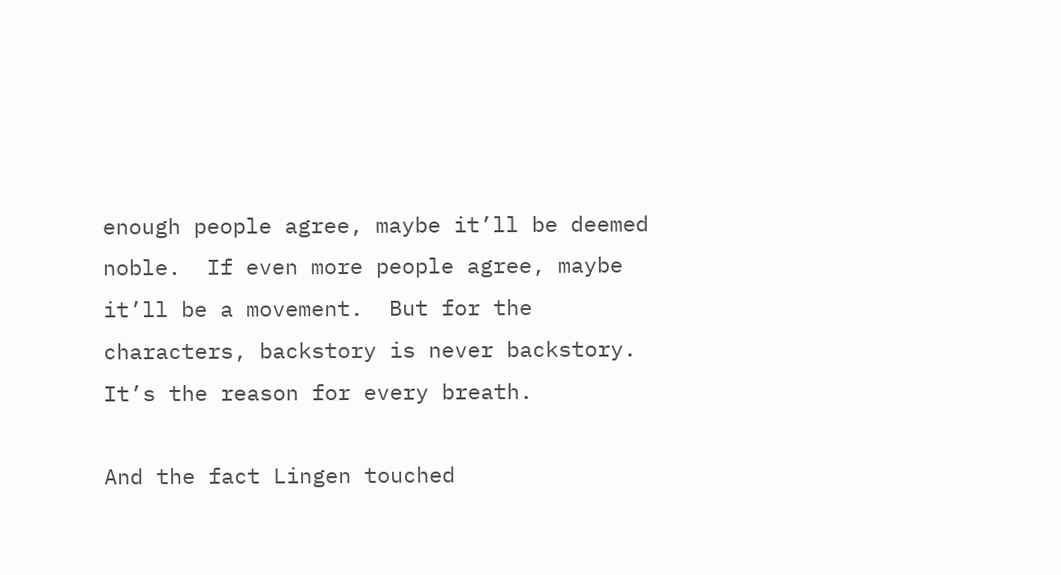enough people agree, maybe it’ll be deemed noble.  If even more people agree, maybe it’ll be a movement.  But for the characters, backstory is never backstory.  It’s the reason for every breath.

And the fact Lingen touched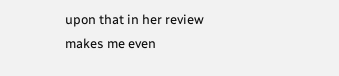upon that in her review makes me even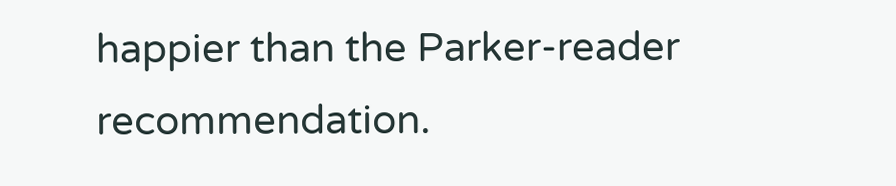happier than the Parker-reader recommendation.